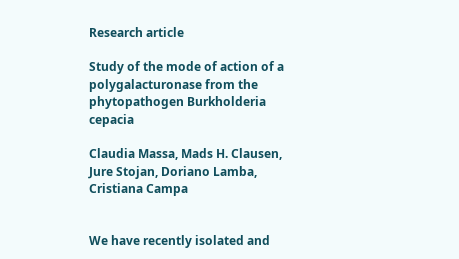Research article

Study of the mode of action of a polygalacturonase from the phytopathogen Burkholderia cepacia

Claudia Massa, Mads H. Clausen, Jure Stojan, Doriano Lamba, Cristiana Campa


We have recently isolated and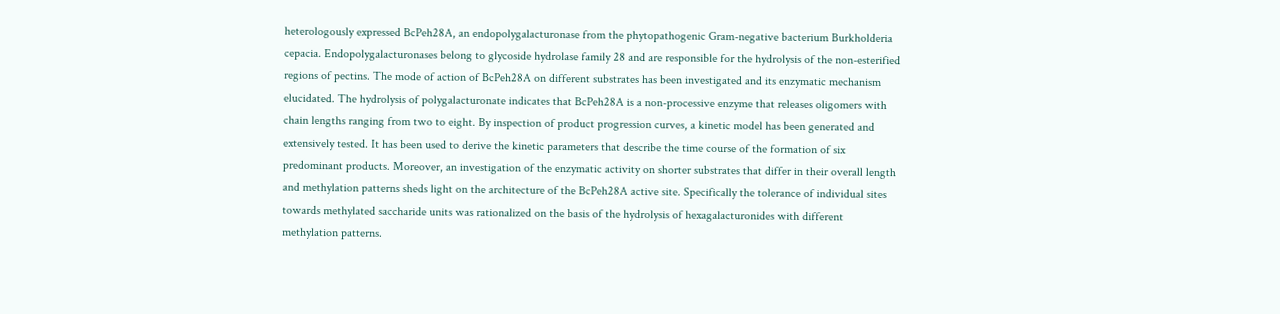heterologously expressed BcPeh28A, an endopolygalacturonase from the phytopathogenic Gram-negative bacterium Burkholderia cepacia. Endopolygalacturonases belong to glycoside hydrolase family 28 and are responsible for the hydrolysis of the non-esterified regions of pectins. The mode of action of BcPeh28A on different substrates has been investigated and its enzymatic mechanism elucidated. The hydrolysis of polygalacturonate indicates that BcPeh28A is a non-processive enzyme that releases oligomers with chain lengths ranging from two to eight. By inspection of product progression curves, a kinetic model has been generated and extensively tested. It has been used to derive the kinetic parameters that describe the time course of the formation of six predominant products. Moreover, an investigation of the enzymatic activity on shorter substrates that differ in their overall length and methylation patterns sheds light on the architecture of the BcPeh28A active site. Specifically the tolerance of individual sites towards methylated saccharide units was rationalized on the basis of the hydrolysis of hexagalacturonides with different methylation patterns.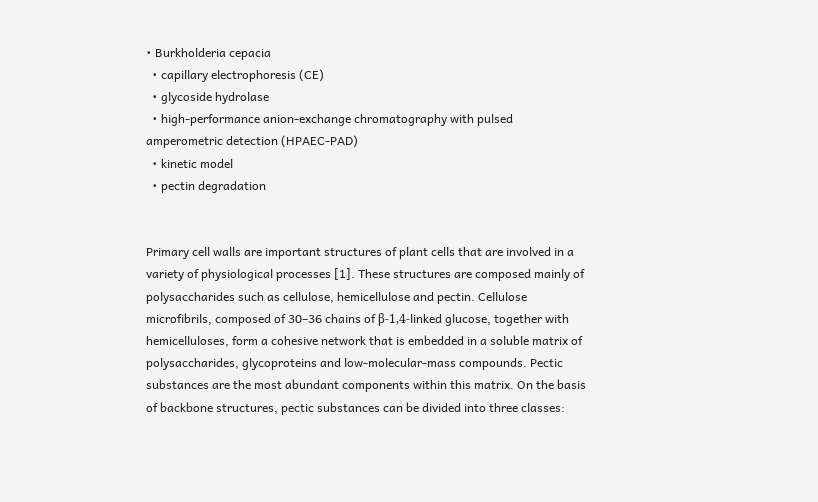• Burkholderia cepacia
  • capillary electrophoresis (CE)
  • glycoside hydrolase
  • high-performance anion-exchange chromatography with pulsed amperometric detection (HPAEC-PAD)
  • kinetic model
  • pectin degradation


Primary cell walls are important structures of plant cells that are involved in a variety of physiological processes [1]. These structures are composed mainly of polysaccharides such as cellulose, hemicellulose and pectin. Cellulose microfibrils, composed of 30–36 chains of β-1,4-linked glucose, together with hemicelluloses, form a cohesive network that is embedded in a soluble matrix of polysaccharides, glycoproteins and low-molecular-mass compounds. Pectic substances are the most abundant components within this matrix. On the basis of backbone structures, pectic substances can be divided into three classes: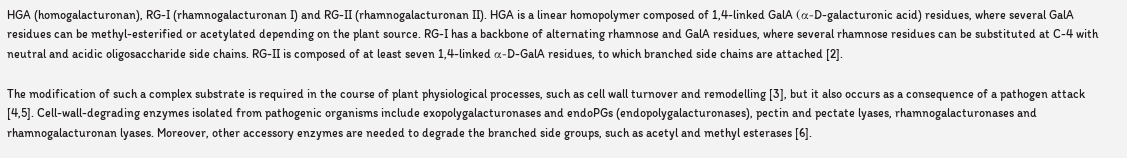HGA (homogalacturonan), RG-I (rhamnogalacturonan I) and RG-II (rhamnogalacturonan II). HGA is a linear homopolymer composed of 1,4-linked GalA (α-D-galacturonic acid) residues, where several GalA residues can be methyl-esterified or acetylated depending on the plant source. RG-I has a backbone of alternating rhamnose and GalA residues, where several rhamnose residues can be substituted at C-4 with neutral and acidic oligosaccharide side chains. RG-II is composed of at least seven 1,4-linked α-D-GalA residues, to which branched side chains are attached [2].

The modification of such a complex substrate is required in the course of plant physiological processes, such as cell wall turnover and remodelling [3], but it also occurs as a consequence of a pathogen attack [4,5]. Cell-wall-degrading enzymes isolated from pathogenic organisms include exopolygalacturonases and endoPGs (endopolygalacturonases), pectin and pectate lyases, rhamnogalacturonases and rhamnogalacturonan lyases. Moreover, other accessory enzymes are needed to degrade the branched side groups, such as acetyl and methyl esterases [6].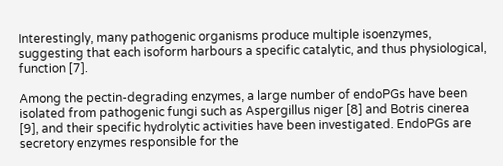Interestingly, many pathogenic organisms produce multiple isoenzymes, suggesting that each isoform harbours a specific catalytic, and thus physiological, function [7].

Among the pectin-degrading enzymes, a large number of endoPGs have been isolated from pathogenic fungi such as Aspergillus niger [8] and Botris cinerea [9], and their specific hydrolytic activities have been investigated. EndoPGs are secretory enzymes responsible for the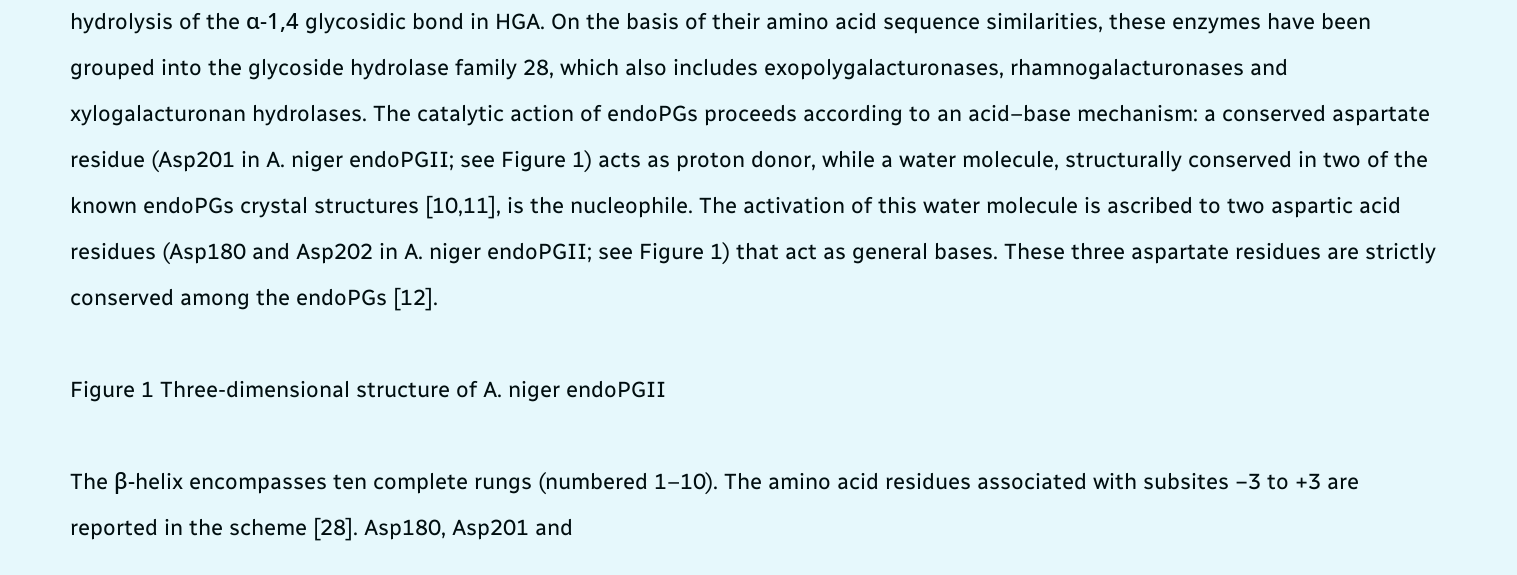hydrolysis of the α-1,4 glycosidic bond in HGA. On the basis of their amino acid sequence similarities, these enzymes have been grouped into the glycoside hydrolase family 28, which also includes exopolygalacturonases, rhamnogalacturonases and xylogalacturonan hydrolases. The catalytic action of endoPGs proceeds according to an acid–base mechanism: a conserved aspartate residue (Asp201 in A. niger endoPGII; see Figure 1) acts as proton donor, while a water molecule, structurally conserved in two of the known endoPGs crystal structures [10,11], is the nucleophile. The activation of this water molecule is ascribed to two aspartic acid residues (Asp180 and Asp202 in A. niger endoPGII; see Figure 1) that act as general bases. These three aspartate residues are strictly conserved among the endoPGs [12].

Figure 1 Three-dimensional structure of A. niger endoPGII

The β-helix encompasses ten complete rungs (numbered 1–10). The amino acid residues associated with subsites −3 to +3 are reported in the scheme [28]. Asp180, Asp201 and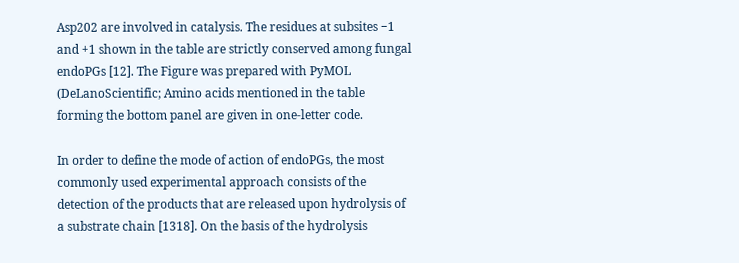Asp202 are involved in catalysis. The residues at subsites −1 and +1 shown in the table are strictly conserved among fungal endoPGs [12]. The Figure was prepared with PyMOL (DeLanoScientific; Amino acids mentioned in the table forming the bottom panel are given in one-letter code.

In order to define the mode of action of endoPGs, the most commonly used experimental approach consists of the detection of the products that are released upon hydrolysis of a substrate chain [1318]. On the basis of the hydrolysis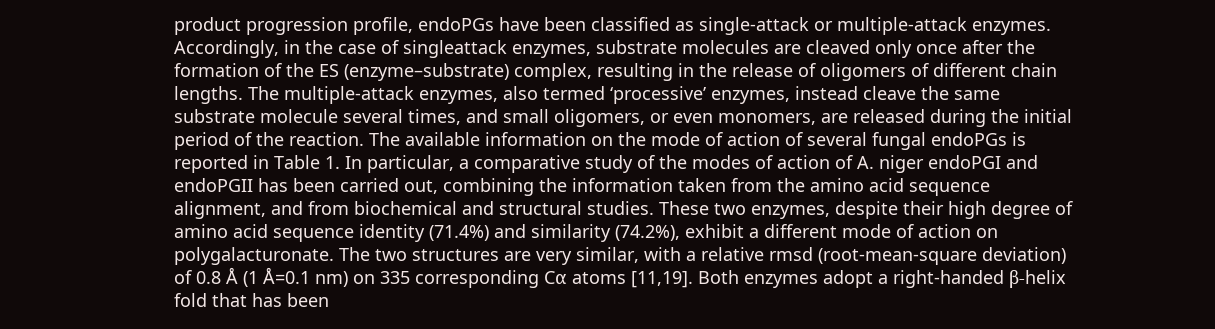product progression profile, endoPGs have been classified as single-attack or multiple-attack enzymes. Accordingly, in the case of singleattack enzymes, substrate molecules are cleaved only once after the formation of the ES (enzyme–substrate) complex, resulting in the release of oligomers of different chain lengths. The multiple-attack enzymes, also termed ‘processive’ enzymes, instead cleave the same substrate molecule several times, and small oligomers, or even monomers, are released during the initial period of the reaction. The available information on the mode of action of several fungal endoPGs is reported in Table 1. In particular, a comparative study of the modes of action of A. niger endoPGI and endoPGII has been carried out, combining the information taken from the amino acid sequence alignment, and from biochemical and structural studies. These two enzymes, despite their high degree of amino acid sequence identity (71.4%) and similarity (74.2%), exhibit a different mode of action on polygalacturonate. The two structures are very similar, with a relative rmsd (root-mean-square deviation) of 0.8 Å (1 Å=0.1 nm) on 335 corresponding Cα atoms [11,19]. Both enzymes adopt a right-handed β-helix fold that has been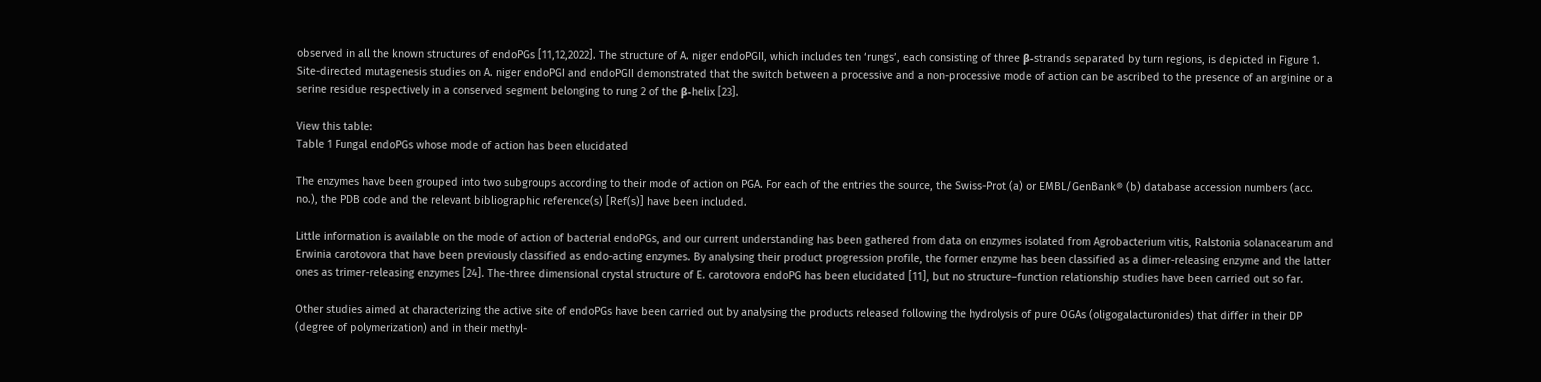observed in all the known structures of endoPGs [11,12,2022]. The structure of A. niger endoPGII, which includes ten ‘rungs’, each consisting of three β-strands separated by turn regions, is depicted in Figure 1. Site-directed mutagenesis studies on A. niger endoPGI and endoPGII demonstrated that the switch between a processive and a non-processive mode of action can be ascribed to the presence of an arginine or a serine residue respectively in a conserved segment belonging to rung 2 of the β-helix [23].

View this table:
Table 1 Fungal endoPGs whose mode of action has been elucidated

The enzymes have been grouped into two subgroups according to their mode of action on PGA. For each of the entries the source, the Swiss-Prot (a) or EMBL/GenBank® (b) database accession numbers (acc. no.), the PDB code and the relevant bibliographic reference(s) [Ref(s)] have been included.

Little information is available on the mode of action of bacterial endoPGs, and our current understanding has been gathered from data on enzymes isolated from Agrobacterium vitis, Ralstonia solanacearum and Erwinia carotovora that have been previously classified as endo-acting enzymes. By analysing their product progression profile, the former enzyme has been classified as a dimer-releasing enzyme and the latter ones as trimer-releasing enzymes [24]. The-three dimensional crystal structure of E. carotovora endoPG has been elucidated [11], but no structure–function relationship studies have been carried out so far.

Other studies aimed at characterizing the active site of endoPGs have been carried out by analysing the products released following the hydrolysis of pure OGAs (oligogalacturonides) that differ in their DP (degree of polymerization) and in their methyl-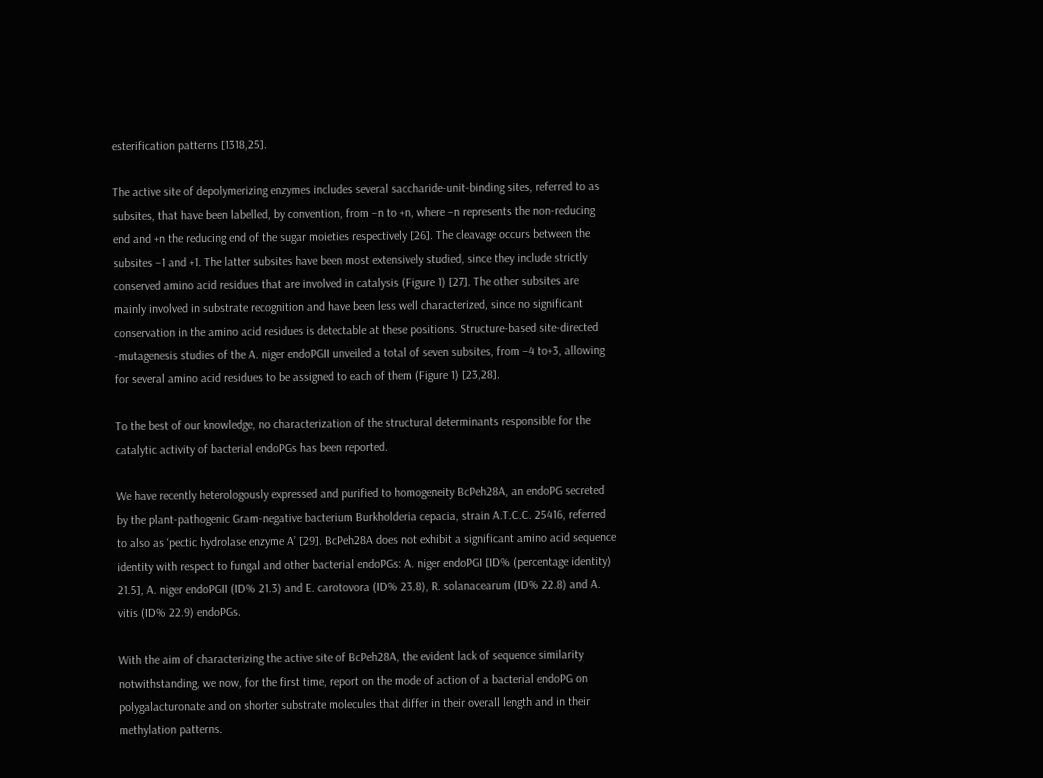esterification patterns [1318,25].

The active site of depolymerizing enzymes includes several saccharide-unit-binding sites, referred to as subsites, that have been labelled, by convention, from −n to +n, where −n represents the non-reducing end and +n the reducing end of the sugar moieties respectively [26]. The cleavage occurs between the subsites −1 and +1. The latter subsites have been most extensively studied, since they include strictly conserved amino acid residues that are involved in catalysis (Figure 1) [27]. The other subsites are mainly involved in substrate recognition and have been less well characterized, since no significant conservation in the amino acid residues is detectable at these positions. Structure-based site-directed -mutagenesis studies of the A. niger endoPGII unveiled a total of seven subsites, from −4 to+3, allowing for several amino acid residues to be assigned to each of them (Figure 1) [23,28].

To the best of our knowledge, no characterization of the structural determinants responsible for the catalytic activity of bacterial endoPGs has been reported.

We have recently heterologously expressed and purified to homogeneity BcPeh28A, an endoPG secreted by the plant-pathogenic Gram-negative bacterium Burkholderia cepacia, strain A.T.C.C. 25416, referred to also as ‘pectic hydrolase enzyme A’ [29]. BcPeh28A does not exhibit a significant amino acid sequence identity with respect to fungal and other bacterial endoPGs: A. niger endoPGI [ID% (percentage identity) 21.5], A. niger endoPGII (ID% 21.3) and E. carotovora (ID% 23.8), R. solanacearum (ID% 22.8) and A. vitis (ID% 22.9) endoPGs.

With the aim of characterizing the active site of BcPeh28A, the evident lack of sequence similarity notwithstanding, we now, for the first time, report on the mode of action of a bacterial endoPG on polygalacturonate and on shorter substrate molecules that differ in their overall length and in their methylation patterns.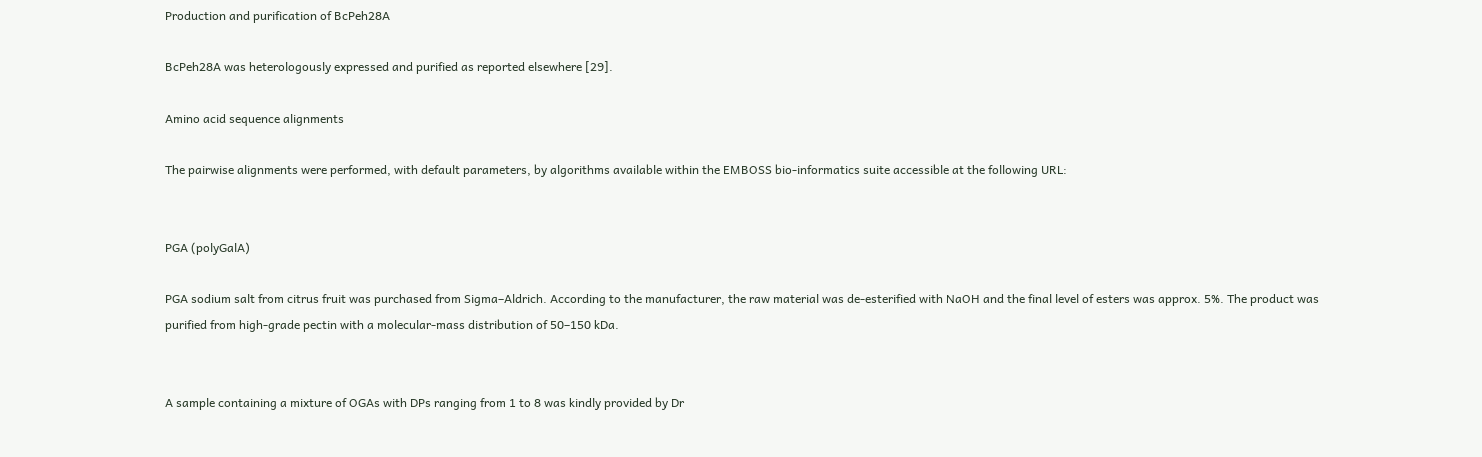Production and purification of BcPeh28A

BcPeh28A was heterologously expressed and purified as reported elsewhere [29].

Amino acid sequence alignments

The pairwise alignments were performed, with default parameters, by algorithms available within the EMBOSS bio-informatics suite accessible at the following URL:


PGA (polyGalA)

PGA sodium salt from citrus fruit was purchased from Sigma–Aldrich. According to the manufacturer, the raw material was de-esterified with NaOH and the final level of esters was approx. 5%. The product was purified from high-grade pectin with a molecular-mass distribution of 50–150 kDa.


A sample containing a mixture of OGAs with DPs ranging from 1 to 8 was kindly provided by Dr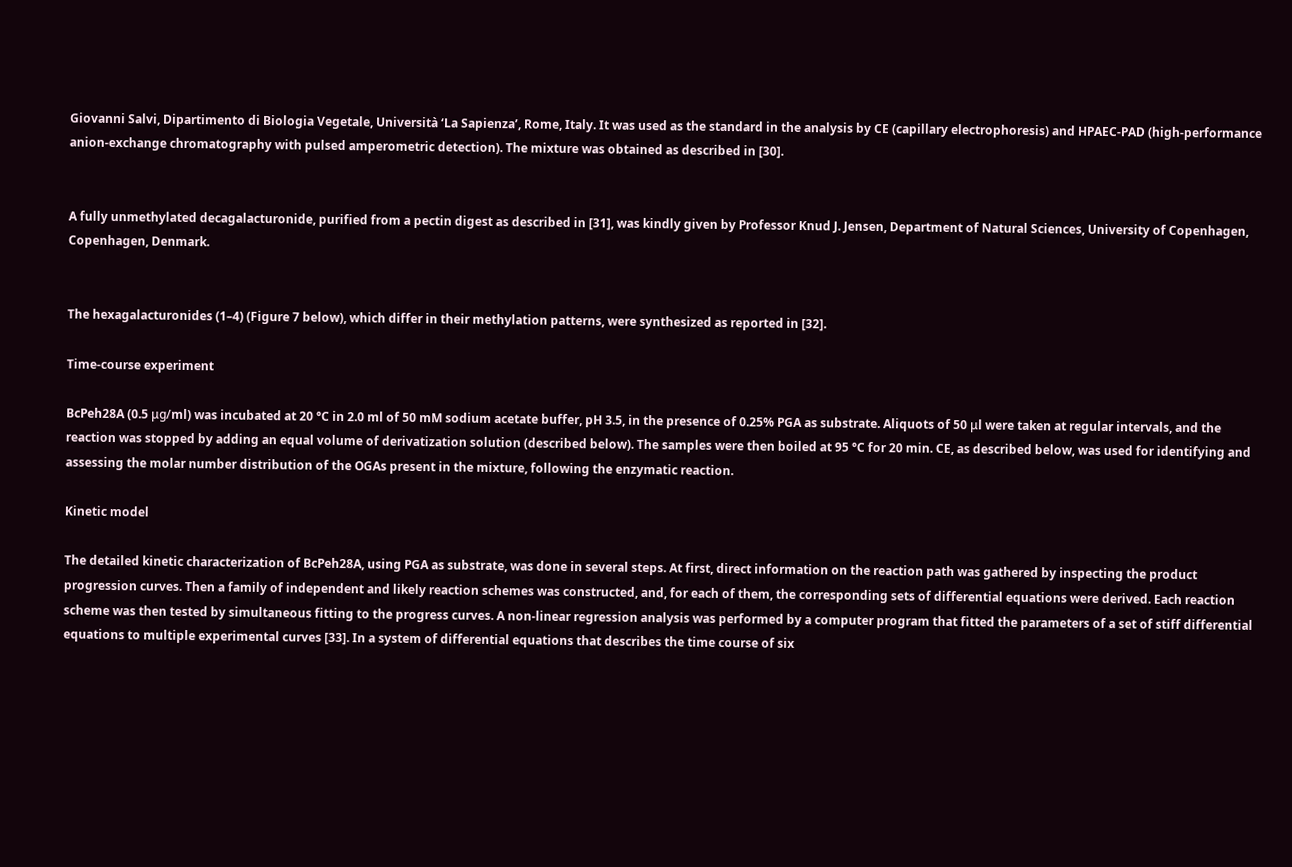Giovanni Salvi, Dipartimento di Biologia Vegetale, Università ‘La Sapienza’, Rome, Italy. It was used as the standard in the analysis by CE (capillary electrophoresis) and HPAEC-PAD (high-performance anion-exchange chromatography with pulsed amperometric detection). The mixture was obtained as described in [30].


A fully unmethylated decagalacturonide, purified from a pectin digest as described in [31], was kindly given by Professor Knud J. Jensen, Department of Natural Sciences, University of Copenhagen, Copenhagen, Denmark.


The hexagalacturonides (1–4) (Figure 7 below), which differ in their methylation patterns, were synthesized as reported in [32].

Time-course experiment

BcPeh28A (0.5 μg/ml) was incubated at 20 °C in 2.0 ml of 50 mM sodium acetate buffer, pH 3.5, in the presence of 0.25% PGA as substrate. Aliquots of 50 μl were taken at regular intervals, and the reaction was stopped by adding an equal volume of derivatization solution (described below). The samples were then boiled at 95 °C for 20 min. CE, as described below, was used for identifying and assessing the molar number distribution of the OGAs present in the mixture, following the enzymatic reaction.

Kinetic model

The detailed kinetic characterization of BcPeh28A, using PGA as substrate, was done in several steps. At first, direct information on the reaction path was gathered by inspecting the product progression curves. Then a family of independent and likely reaction schemes was constructed, and, for each of them, the corresponding sets of differential equations were derived. Each reaction scheme was then tested by simultaneous fitting to the progress curves. A non-linear regression analysis was performed by a computer program that fitted the parameters of a set of stiff differential equations to multiple experimental curves [33]. In a system of differential equations that describes the time course of six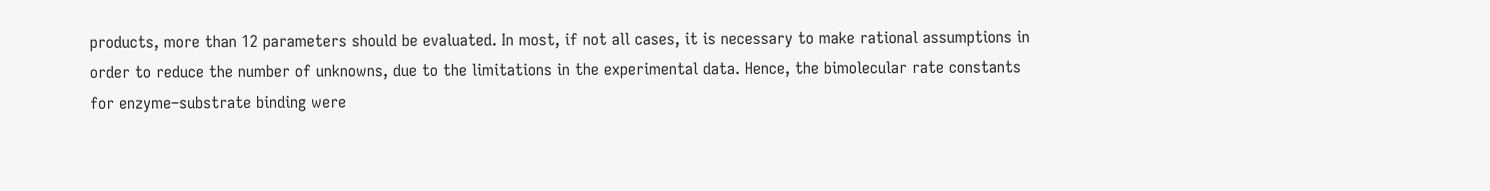products, more than 12 parameters should be evaluated. In most, if not all cases, it is necessary to make rational assumptions in order to reduce the number of unknowns, due to the limitations in the experimental data. Hence, the bimolecular rate constants for enzyme–substrate binding were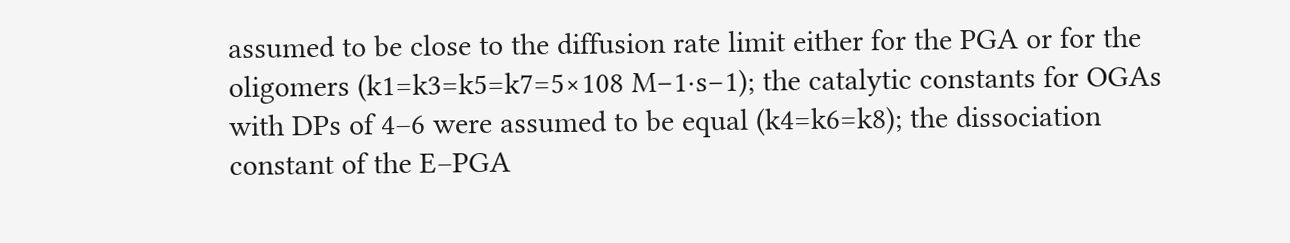assumed to be close to the diffusion rate limit either for the PGA or for the oligomers (k1=k3=k5=k7=5×108 M−1·s−1); the catalytic constants for OGAs with DPs of 4–6 were assumed to be equal (k4=k6=k8); the dissociation constant of the E–PGA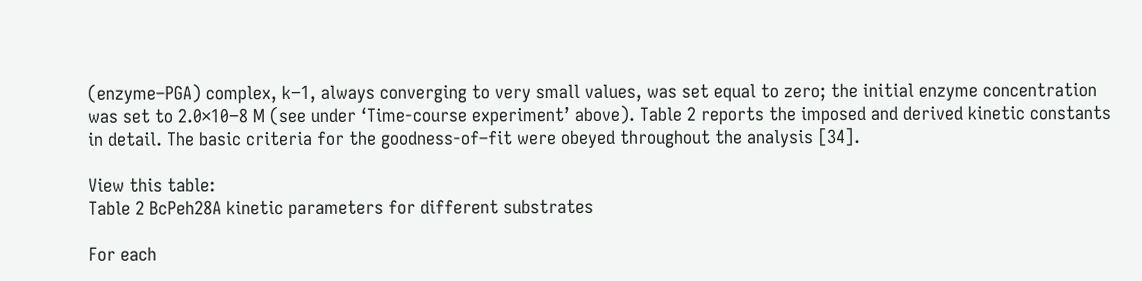(enzyme–PGA) complex, k−1, always converging to very small values, was set equal to zero; the initial enzyme concentration was set to 2.0×10−8 M (see under ‘Time-course experiment’ above). Table 2 reports the imposed and derived kinetic constants in detail. The basic criteria for the goodness-of–fit were obeyed throughout the analysis [34].

View this table:
Table 2 BcPeh28A kinetic parameters for different substrates

For each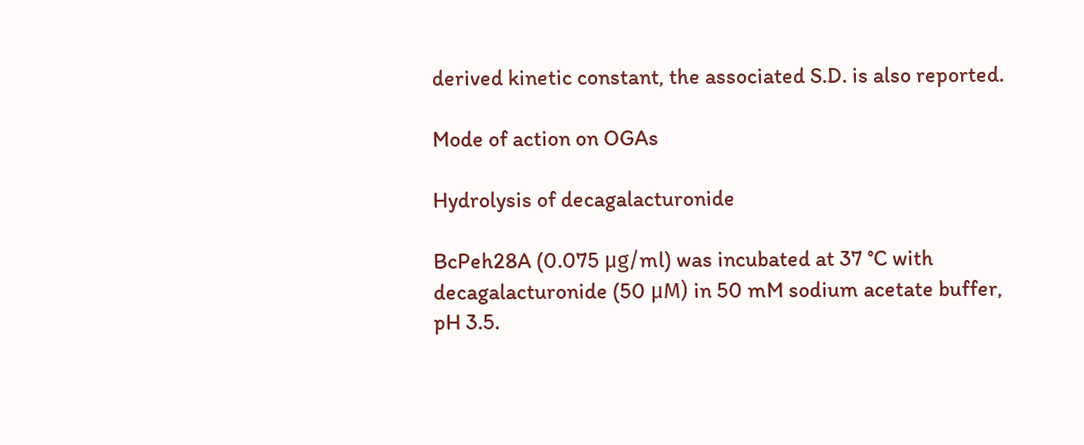derived kinetic constant, the associated S.D. is also reported.

Mode of action on OGAs

Hydrolysis of decagalacturonide

BcPeh28A (0.075 μg/ml) was incubated at 37 °C with decagalacturonide (50 μM) in 50 mM sodium acetate buffer, pH 3.5.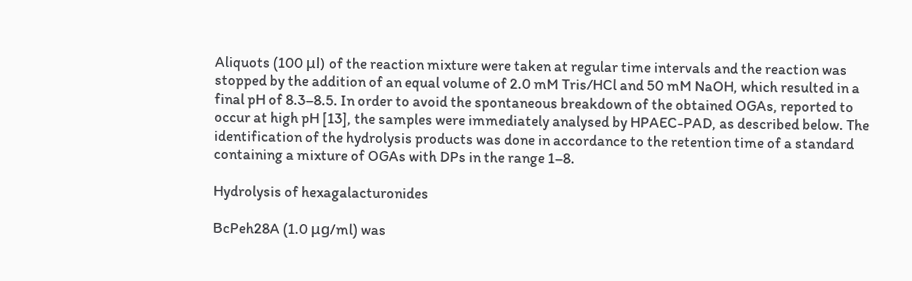Aliquots (100 μl) of the reaction mixture were taken at regular time intervals and the reaction was stopped by the addition of an equal volume of 2.0 mM Tris/HCl and 50 mM NaOH, which resulted in a final pH of 8.3–8.5. In order to avoid the spontaneous breakdown of the obtained OGAs, reported to occur at high pH [13], the samples were immediately analysed by HPAEC-PAD, as described below. The identification of the hydrolysis products was done in accordance to the retention time of a standard containing a mixture of OGAs with DPs in the range 1–8.

Hydrolysis of hexagalacturonides

BcPeh28A (1.0 μg/ml) was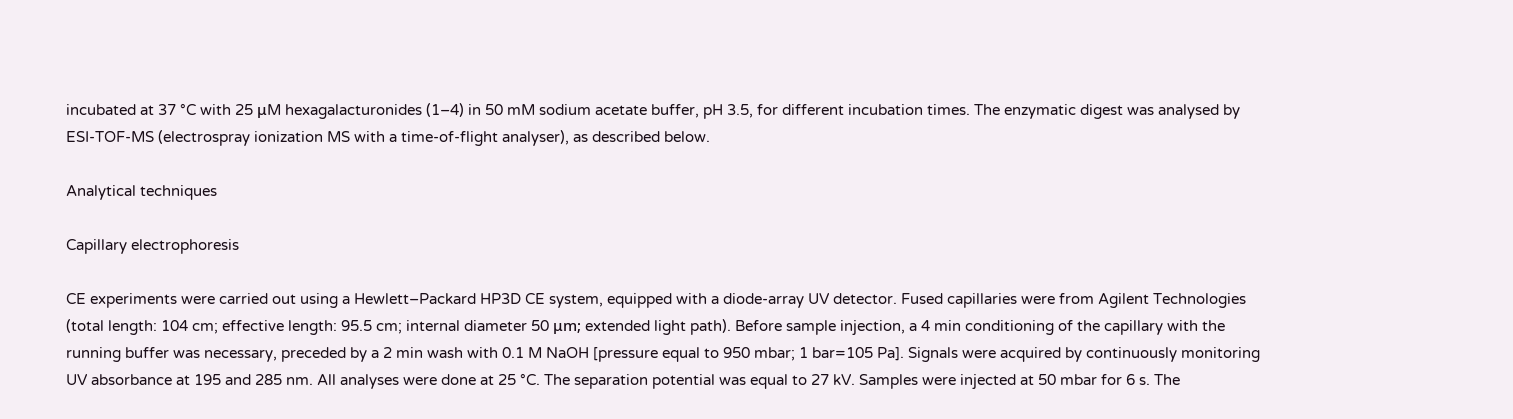incubated at 37 °C with 25 μM hexagalacturonides (1–4) in 50 mM sodium acetate buffer, pH 3.5, for different incubation times. The enzymatic digest was analysed by ESI-TOF-MS (electrospray ionization MS with a time-of-flight analyser), as described below.

Analytical techniques

Capillary electrophoresis

CE experiments were carried out using a Hewlett–Packard HP3D CE system, equipped with a diode-array UV detector. Fused capillaries were from Agilent Technologies (total length: 104 cm; effective length: 95.5 cm; internal diameter 50 μm; extended light path). Before sample injection, a 4 min conditioning of the capillary with the running buffer was necessary, preceded by a 2 min wash with 0.1 M NaOH [pressure equal to 950 mbar; 1 bar=105 Pa]. Signals were acquired by continuously monitoring UV absorbance at 195 and 285 nm. All analyses were done at 25 °C. The separation potential was equal to 27 kV. Samples were injected at 50 mbar for 6 s. The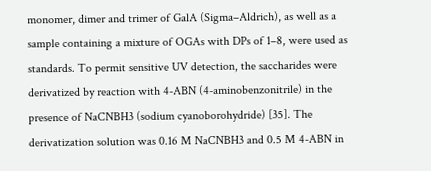monomer, dimer and trimer of GalA (Sigma–Aldrich), as well as a sample containing a mixture of OGAs with DPs of 1–8, were used as standards. To permit sensitive UV detection, the saccharides were derivatized by reaction with 4-ABN (4-aminobenzonitrile) in the presence of NaCNBH3 (sodium cyanoborohydride) [35]. The derivatization solution was 0.16 M NaCNBH3 and 0.5 M 4-ABN in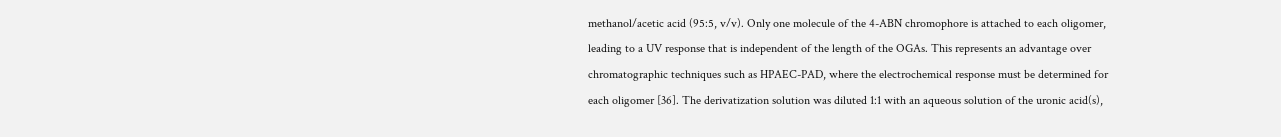methanol/acetic acid (95:5, v/v). Only one molecule of the 4-ABN chromophore is attached to each oligomer, leading to a UV response that is independent of the length of the OGAs. This represents an advantage over chromatographic techniques such as HPAEC-PAD, where the electrochemical response must be determined for each oligomer [36]. The derivatization solution was diluted 1:1 with an aqueous solution of the uronic acid(s),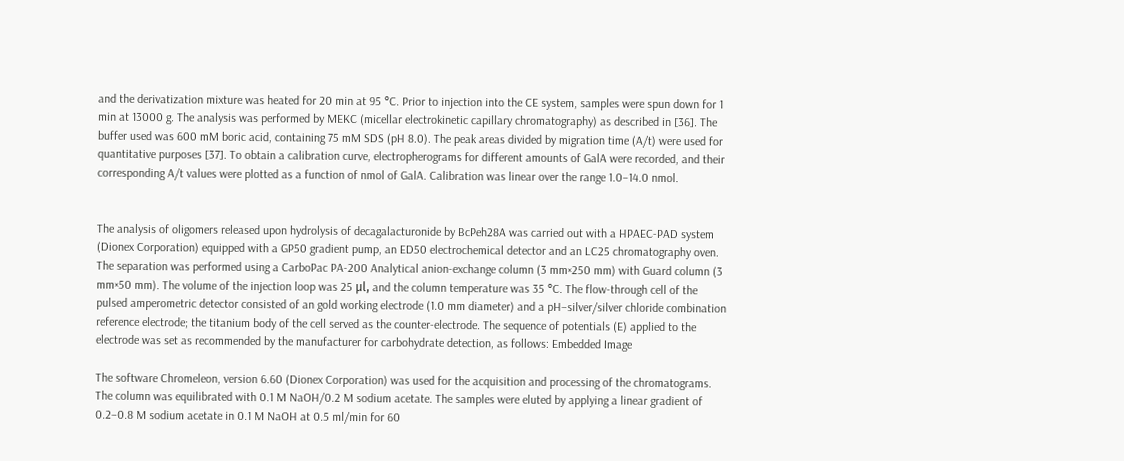and the derivatization mixture was heated for 20 min at 95 °C. Prior to injection into the CE system, samples were spun down for 1 min at 13000 g. The analysis was performed by MEKC (micellar electrokinetic capillary chromatography) as described in [36]. The buffer used was 600 mM boric acid, containing 75 mM SDS (pH 8.0). The peak areas divided by migration time (A/t) were used for quantitative purposes [37]. To obtain a calibration curve, electropherograms for different amounts of GalA were recorded, and their corresponding A/t values were plotted as a function of nmol of GalA. Calibration was linear over the range 1.0–14.0 nmol.


The analysis of oligomers released upon hydrolysis of decagalacturonide by BcPeh28A was carried out with a HPAEC-PAD system (Dionex Corporation) equipped with a GP50 gradient pump, an ED50 electrochemical detector and an LC25 chromatography oven. The separation was performed using a CarboPac PA-200 Analytical anion-exchange column (3 mm×250 mm) with Guard column (3 mm×50 mm). The volume of the injection loop was 25 μl, and the column temperature was 35 °C. The flow-through cell of the pulsed amperometric detector consisted of an gold working electrode (1.0 mm diameter) and a pH–silver/silver chloride combination reference electrode; the titanium body of the cell served as the counter-electrode. The sequence of potentials (E) applied to the electrode was set as recommended by the manufacturer for carbohydrate detection, as follows: Embedded Image

The software Chromeleon, version 6.60 (Dionex Corporation) was used for the acquisition and processing of the chromatograms. The column was equilibrated with 0.1 M NaOH/0.2 M sodium acetate. The samples were eluted by applying a linear gradient of 0.2–0.8 M sodium acetate in 0.1 M NaOH at 0.5 ml/min for 60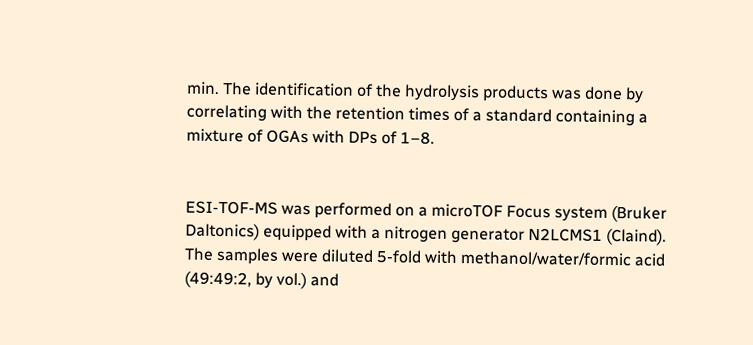min. The identification of the hydrolysis products was done by correlating with the retention times of a standard containing a mixture of OGAs with DPs of 1–8.


ESI-TOF-MS was performed on a microTOF Focus system (Bruker Daltonics) equipped with a nitrogen generator N2LCMS1 (Claind). The samples were diluted 5-fold with methanol/water/formic acid (49:49:2, by vol.) and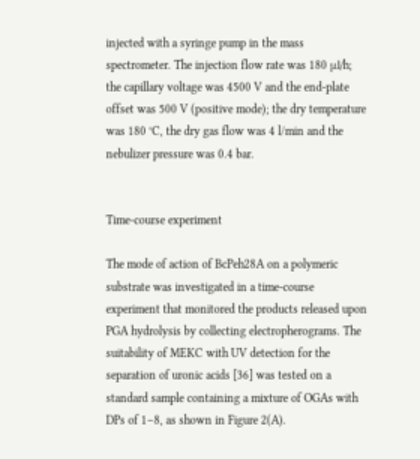injected with a syringe pump in the mass spectrometer. The injection flow rate was 180 μl/h; the capillary voltage was 4500 V and the end-plate offset was 500 V (positive mode); the dry temperature was 180 °C, the dry gas flow was 4 l/min and the nebulizer pressure was 0.4 bar.


Time-course experiment

The mode of action of BcPeh28A on a polymeric substrate was investigated in a time-course experiment that monitored the products released upon PGA hydrolysis by collecting electropherograms. The suitability of MEKC with UV detection for the separation of uronic acids [36] was tested on a standard sample containing a mixture of OGAs with DPs of 1–8, as shown in Figure 2(A).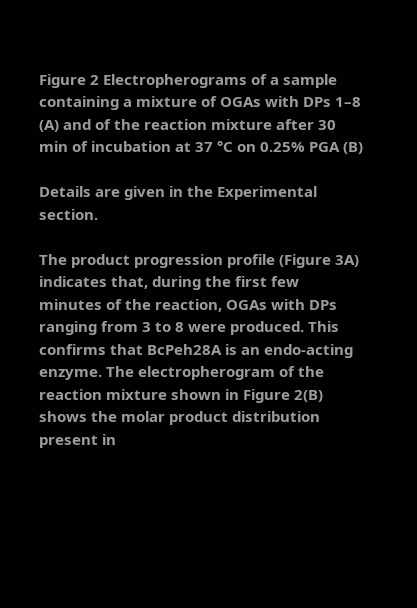Figure 2 Electropherograms of a sample containing a mixture of OGAs with DPs 1–8 (A) and of the reaction mixture after 30 min of incubation at 37 °C on 0.25% PGA (B)

Details are given in the Experimental section.

The product progression profile (Figure 3A) indicates that, during the first few minutes of the reaction, OGAs with DPs ranging from 3 to 8 were produced. This confirms that BcPeh28A is an endo-acting enzyme. The electropherogram of the reaction mixture shown in Figure 2(B) shows the molar product distribution present in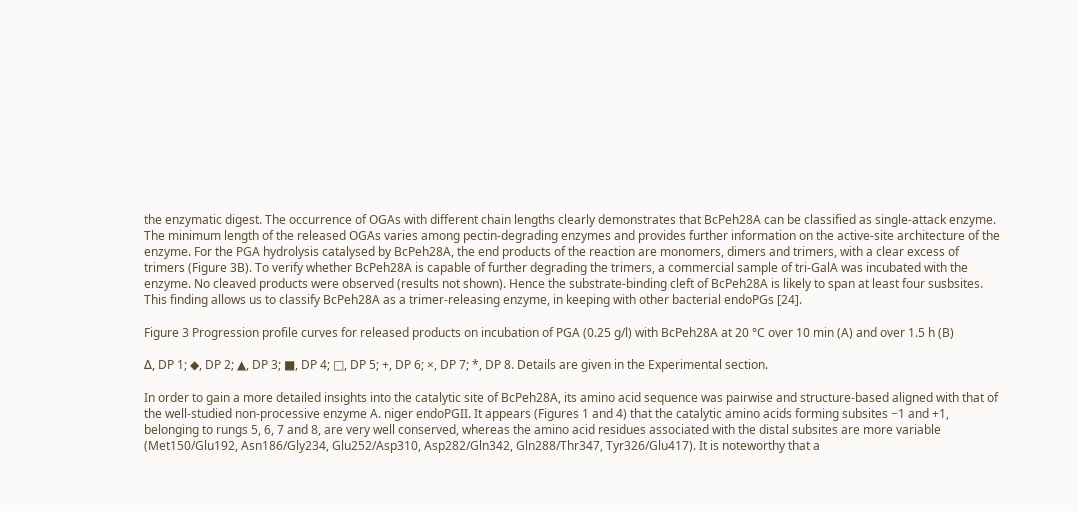the enzymatic digest. The occurrence of OGAs with different chain lengths clearly demonstrates that BcPeh28A can be classified as single-attack enzyme. The minimum length of the released OGAs varies among pectin-degrading enzymes and provides further information on the active-site architecture of the enzyme. For the PGA hydrolysis catalysed by BcPeh28A, the end products of the reaction are monomers, dimers and trimers, with a clear excess of trimers (Figure 3B). To verify whether BcPeh28A is capable of further degrading the trimers, a commercial sample of tri-GalA was incubated with the enzyme. No cleaved products were observed (results not shown). Hence the substrate-binding cleft of BcPeh28A is likely to span at least four susbsites. This finding allows us to classify BcPeh28A as a trimer-releasing enzyme, in keeping with other bacterial endoPGs [24].

Figure 3 Progression profile curves for released products on incubation of PGA (0.25 g/l) with BcPeh28A at 20 °C over 10 min (A) and over 1.5 h (B)

Δ, DP 1; ◆, DP 2; ▲, DP 3; ■, DP 4; □, DP 5; +, DP 6; ×, DP 7; *, DP 8. Details are given in the Experimental section.

In order to gain a more detailed insights into the catalytic site of BcPeh28A, its amino acid sequence was pairwise and structure-based aligned with that of the well-studied non-processive enzyme A. niger endoPGII. It appears (Figures 1 and 4) that the catalytic amino acids forming subsites −1 and +1, belonging to rungs 5, 6, 7 and 8, are very well conserved, whereas the amino acid residues associated with the distal subsites are more variable (Met150/Glu192, Asn186/Gly234, Glu252/Asp310, Asp282/Gln342, Gln288/Thr347, Tyr326/Glu417). It is noteworthy that a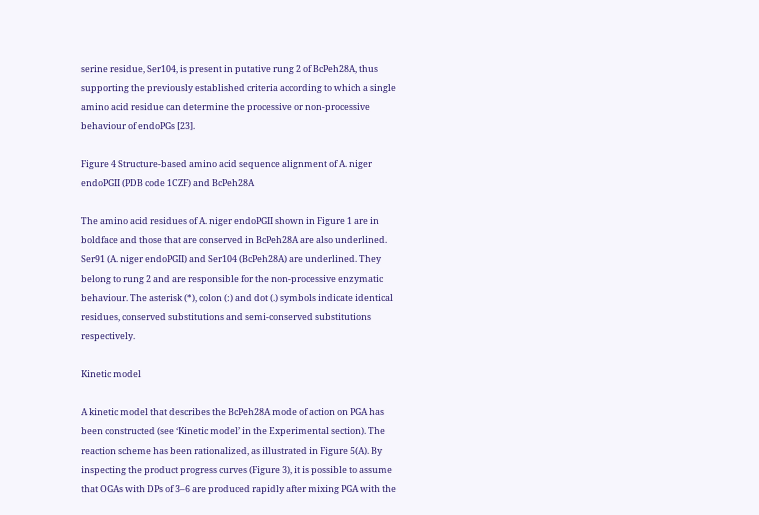serine residue, Ser104, is present in putative rung 2 of BcPeh28A, thus supporting the previously established criteria according to which a single amino acid residue can determine the processive or non-processive behaviour of endoPGs [23].

Figure 4 Structure-based amino acid sequence alignment of A. niger endoPGII (PDB code 1CZF) and BcPeh28A

The amino acid residues of A. niger endoPGII shown in Figure 1 are in boldface and those that are conserved in BcPeh28A are also underlined. Ser91 (A. niger endoPGII) and Ser104 (BcPeh28A) are underlined. They belong to rung 2 and are responsible for the non-processive enzymatic behaviour. The asterisk (*), colon (:) and dot (.) symbols indicate identical residues, conserved substitutions and semi-conserved substitutions respectively.

Kinetic model

A kinetic model that describes the BcPeh28A mode of action on PGA has been constructed (see ‘Kinetic model’ in the Experimental section). The reaction scheme has been rationalized, as illustrated in Figure 5(A). By inspecting the product progress curves (Figure 3), it is possible to assume that OGAs with DPs of 3–6 are produced rapidly after mixing PGA with the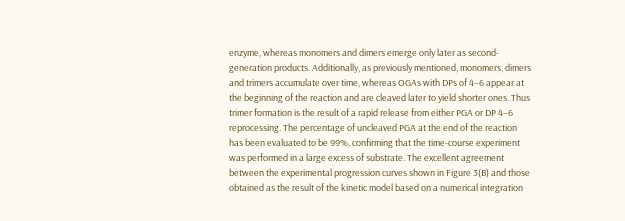enzyme, whereas monomers and dimers emerge only later as second-generation products. Additionally, as previously mentioned, monomers, dimers and trimers accumulate over time, whereas OGAs with DPs of 4–6 appear at the beginning of the reaction and are cleaved later to yield shorter ones. Thus trimer formation is the result of a rapid release from either PGA or DP 4–6 reprocessing. The percentage of uncleaved PGA at the end of the reaction has been evaluated to be 99%, confirming that the time-course experiment was performed in a large excess of substrate. The excellent agreement between the experimental progression curves shown in Figure 3(B) and those obtained as the result of the kinetic model based on a numerical integration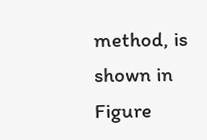method, is shown in Figure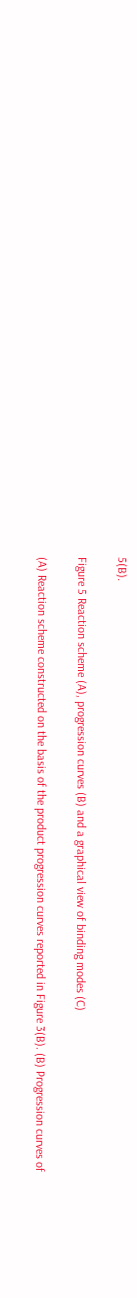5(B).

Figure 5 Reaction scheme (A), progression curves (B) and a graphical view of binding modes (C)

(A) Reaction scheme constructed on the basis of the product progression curves reported in Figure 3(B). (B) Progression curves of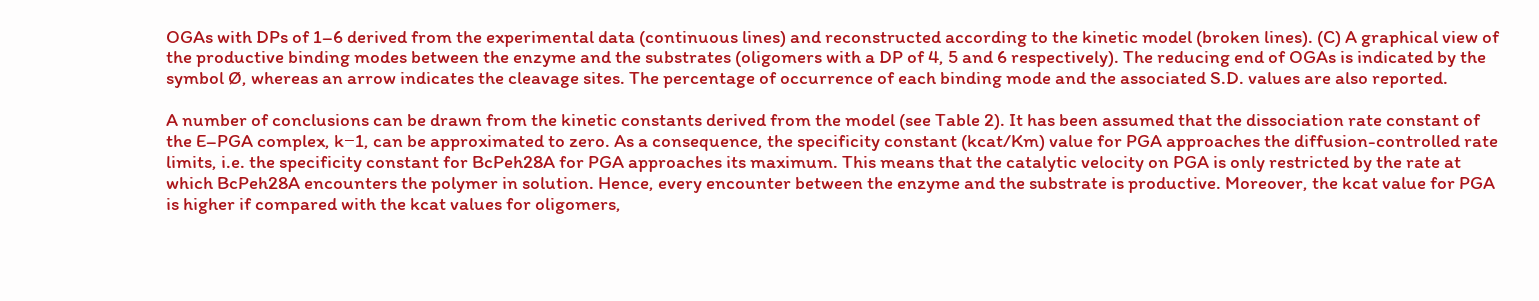OGAs with DPs of 1–6 derived from the experimental data (continuous lines) and reconstructed according to the kinetic model (broken lines). (C) A graphical view of the productive binding modes between the enzyme and the substrates (oligomers with a DP of 4, 5 and 6 respectively). The reducing end of OGAs is indicated by the symbol Ø, whereas an arrow indicates the cleavage sites. The percentage of occurrence of each binding mode and the associated S.D. values are also reported.

A number of conclusions can be drawn from the kinetic constants derived from the model (see Table 2). It has been assumed that the dissociation rate constant of the E–PGA complex, k−1, can be approximated to zero. As a consequence, the specificity constant (kcat/Km) value for PGA approaches the diffusion-controlled rate limits, i.e. the specificity constant for BcPeh28A for PGA approaches its maximum. This means that the catalytic velocity on PGA is only restricted by the rate at which BcPeh28A encounters the polymer in solution. Hence, every encounter between the enzyme and the substrate is productive. Moreover, the kcat value for PGA is higher if compared with the kcat values for oligomers,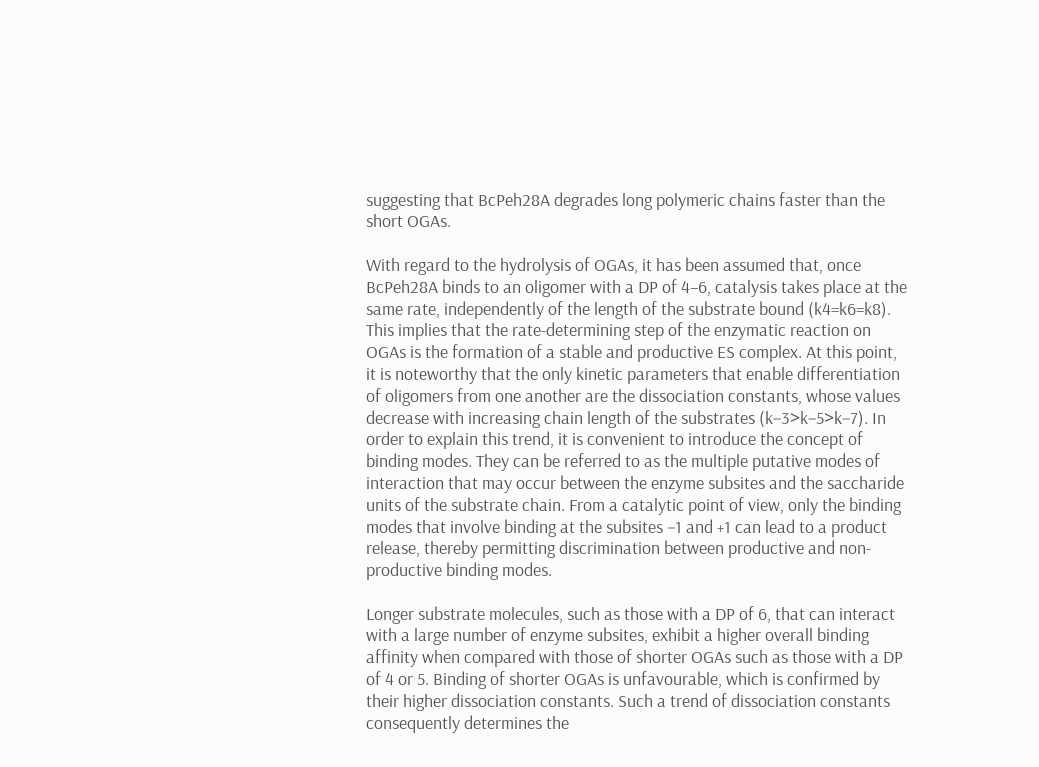suggesting that BcPeh28A degrades long polymeric chains faster than the short OGAs.

With regard to the hydrolysis of OGAs, it has been assumed that, once BcPeh28A binds to an oligomer with a DP of 4–6, catalysis takes place at the same rate, independently of the length of the substrate bound (k4=k6=k8). This implies that the rate-determining step of the enzymatic reaction on OGAs is the formation of a stable and productive ES complex. At this point, it is noteworthy that the only kinetic parameters that enable differentiation of oligomers from one another are the dissociation constants, whose values decrease with increasing chain length of the substrates (k−3>k−5>k−7). In order to explain this trend, it is convenient to introduce the concept of binding modes. They can be referred to as the multiple putative modes of interaction that may occur between the enzyme subsites and the saccharide units of the substrate chain. From a catalytic point of view, only the binding modes that involve binding at the subsites −1 and +1 can lead to a product release, thereby permitting discrimination between productive and non-productive binding modes.

Longer substrate molecules, such as those with a DP of 6, that can interact with a large number of enzyme subsites, exhibit a higher overall binding affinity when compared with those of shorter OGAs such as those with a DP of 4 or 5. Binding of shorter OGAs is unfavourable, which is confirmed by their higher dissociation constants. Such a trend of dissociation constants consequently determines the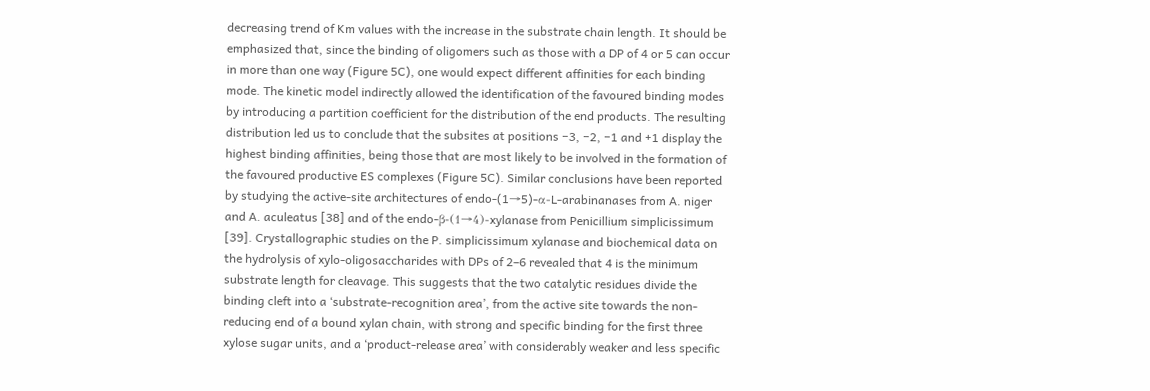decreasing trend of Km values with the increase in the substrate chain length. It should be emphasized that, since the binding of oligomers such as those with a DP of 4 or 5 can occur in more than one way (Figure 5C), one would expect different affinities for each binding mode. The kinetic model indirectly allowed the identification of the favoured binding modes by introducing a partition coefficient for the distribution of the end products. The resulting distribution led us to conclude that the subsites at positions −3, −2, −1 and +1 display the highest binding affinities, being those that are most likely to be involved in the formation of the favoured productive ES complexes (Figure 5C). Similar conclusions have been reported by studying the active-site architectures of endo-(1→5)-α-L-arabinanases from A. niger and A. aculeatus [38] and of the endo-β-(1→4)-xylanase from Penicillium simplicissimum [39]. Crystallographic studies on the P. simplicissimum xylanase and biochemical data on the hydrolysis of xylo-oligosaccharides with DPs of 2–6 revealed that 4 is the minimum substrate length for cleavage. This suggests that the two catalytic residues divide the binding cleft into a ‘substrate-recognition area’, from the active site towards the non-reducing end of a bound xylan chain, with strong and specific binding for the first three xylose sugar units, and a ‘product-release area’ with considerably weaker and less specific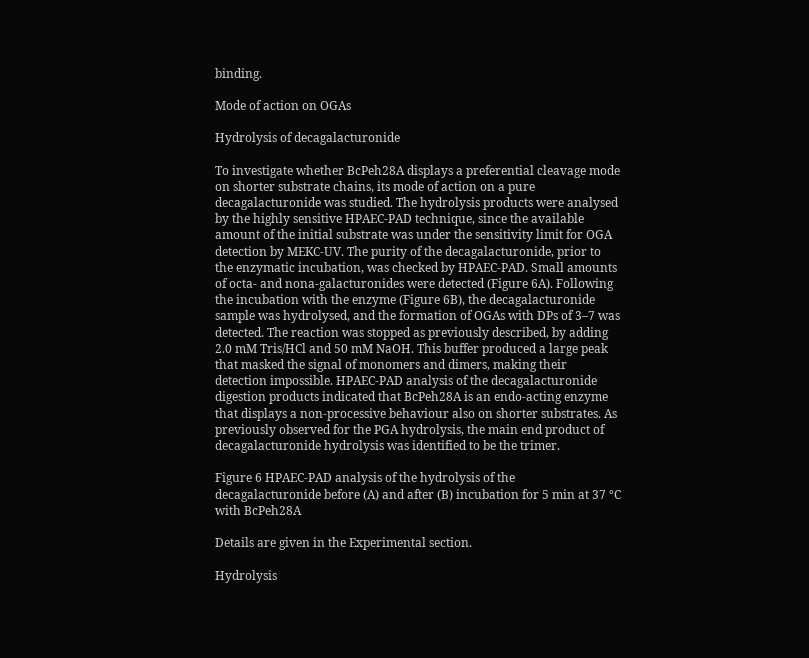binding.

Mode of action on OGAs

Hydrolysis of decagalacturonide

To investigate whether BcPeh28A displays a preferential cleavage mode on shorter substrate chains, its mode of action on a pure decagalacturonide was studied. The hydrolysis products were analysed by the highly sensitive HPAEC-PAD technique, since the available amount of the initial substrate was under the sensitivity limit for OGA detection by MEKC-UV. The purity of the decagalacturonide, prior to the enzymatic incubation, was checked by HPAEC-PAD. Small amounts of octa- and nona-galacturonides were detected (Figure 6A). Following the incubation with the enzyme (Figure 6B), the decagalacturonide sample was hydrolysed, and the formation of OGAs with DPs of 3–7 was detected. The reaction was stopped as previously described, by adding 2.0 mM Tris/HCl and 50 mM NaOH. This buffer produced a large peak that masked the signal of monomers and dimers, making their detection impossible. HPAEC-PAD analysis of the decagalacturonide digestion products indicated that BcPeh28A is an endo-acting enzyme that displays a non-processive behaviour also on shorter substrates. As previously observed for the PGA hydrolysis, the main end product of decagalacturonide hydrolysis was identified to be the trimer.

Figure 6 HPAEC-PAD analysis of the hydrolysis of the decagalacturonide before (A) and after (B) incubation for 5 min at 37 °C with BcPeh28A

Details are given in the Experimental section.

Hydrolysis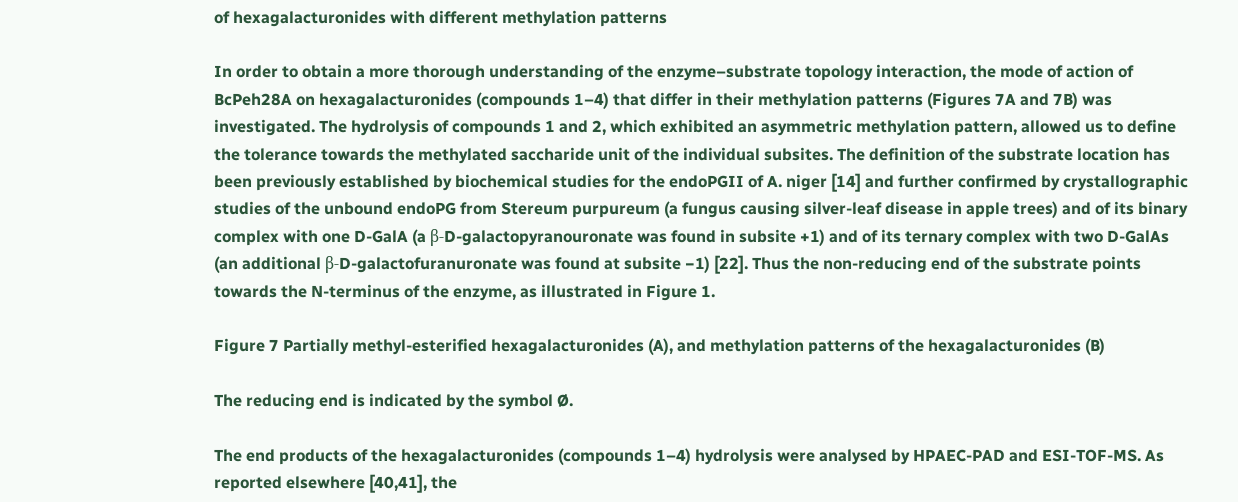of hexagalacturonides with different methylation patterns

In order to obtain a more thorough understanding of the enzyme–substrate topology interaction, the mode of action of BcPeh28A on hexagalacturonides (compounds 1–4) that differ in their methylation patterns (Figures 7A and 7B) was investigated. The hydrolysis of compounds 1 and 2, which exhibited an asymmetric methylation pattern, allowed us to define the tolerance towards the methylated saccharide unit of the individual subsites. The definition of the substrate location has been previously established by biochemical studies for the endoPGII of A. niger [14] and further confirmed by crystallographic studies of the unbound endoPG from Stereum purpureum (a fungus causing silver-leaf disease in apple trees) and of its binary complex with one D-GalA (a β-D-galactopyranouronate was found in subsite +1) and of its ternary complex with two D-GalAs (an additional β-D-galactofuranuronate was found at subsite −1) [22]. Thus the non-reducing end of the substrate points towards the N-terminus of the enzyme, as illustrated in Figure 1.

Figure 7 Partially methyl-esterified hexagalacturonides (A), and methylation patterns of the hexagalacturonides (B)

The reducing end is indicated by the symbol Ø.

The end products of the hexagalacturonides (compounds 1–4) hydrolysis were analysed by HPAEC-PAD and ESI-TOF-MS. As reported elsewhere [40,41], the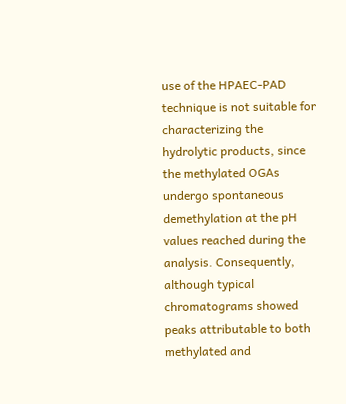use of the HPAEC-PAD technique is not suitable for characterizing the hydrolytic products, since the methylated OGAs undergo spontaneous demethylation at the pH values reached during the analysis. Consequently, although typical chromatograms showed peaks attributable to both methylated and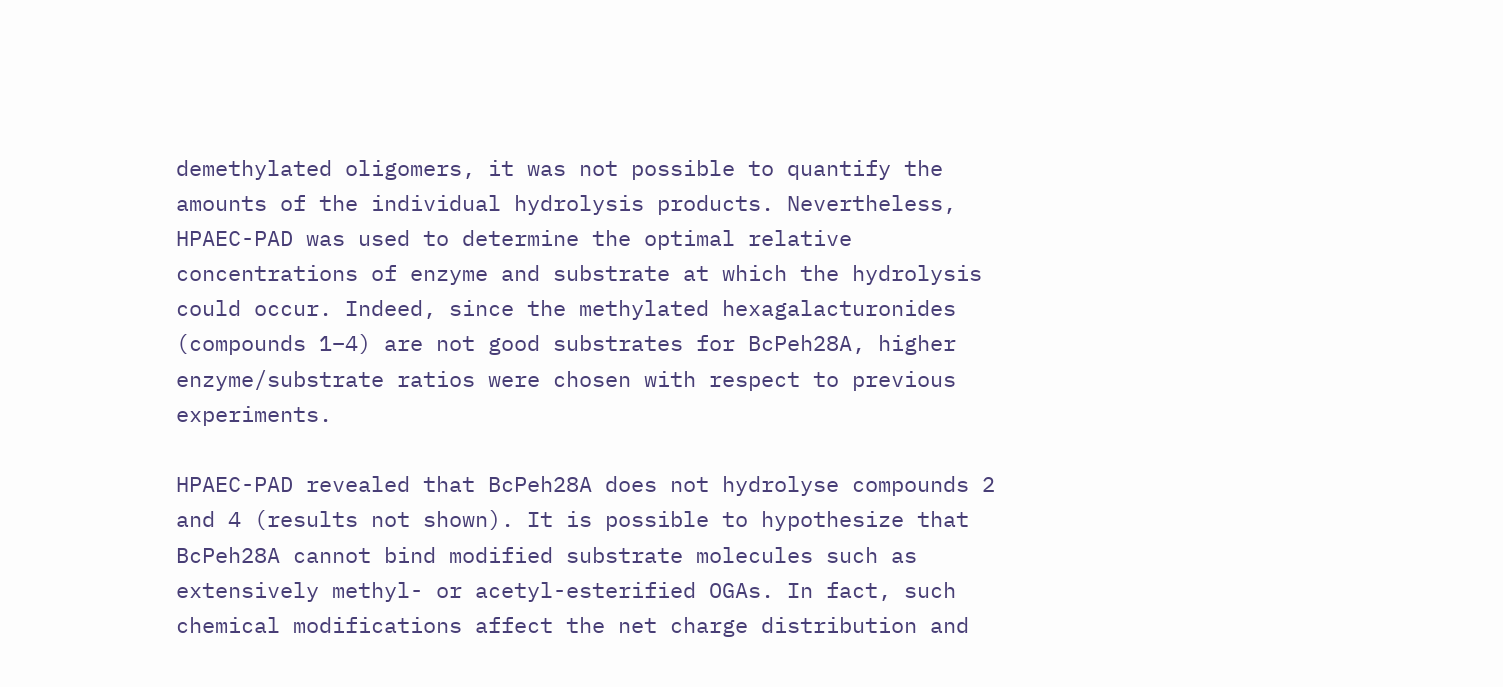demethylated oligomers, it was not possible to quantify the amounts of the individual hydrolysis products. Nevertheless, HPAEC-PAD was used to determine the optimal relative concentrations of enzyme and substrate at which the hydrolysis could occur. Indeed, since the methylated hexagalacturonides (compounds 1–4) are not good substrates for BcPeh28A, higher enzyme/substrate ratios were chosen with respect to previous experiments.

HPAEC-PAD revealed that BcPeh28A does not hydrolyse compounds 2 and 4 (results not shown). It is possible to hypothesize that BcPeh28A cannot bind modified substrate molecules such as extensively methyl- or acetyl-esterified OGAs. In fact, such chemical modifications affect the net charge distribution and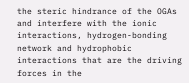the steric hindrance of the OGAs and interfere with the ionic interactions, hydrogen-bonding network and hydrophobic interactions that are the driving forces in the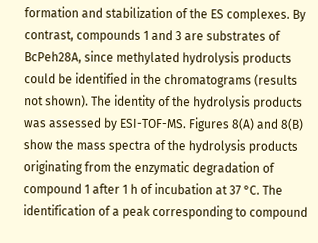formation and stabilization of the ES complexes. By contrast, compounds 1 and 3 are substrates of BcPeh28A, since methylated hydrolysis products could be identified in the chromatograms (results not shown). The identity of the hydrolysis products was assessed by ESI-TOF-MS. Figures 8(A) and 8(B) show the mass spectra of the hydrolysis products originating from the enzymatic degradation of compound 1 after 1 h of incubation at 37 °C. The identification of a peak corresponding to compound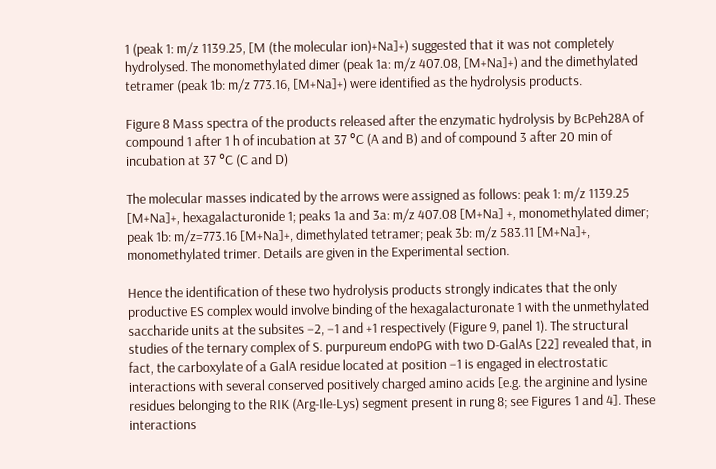1 (peak 1: m/z 1139.25, [M (the molecular ion)+Na]+) suggested that it was not completely hydrolysed. The monomethylated dimer (peak 1a: m/z 407.08, [M+Na]+) and the dimethylated tetramer (peak 1b: m/z 773.16, [M+Na]+) were identified as the hydrolysis products.

Figure 8 Mass spectra of the products released after the enzymatic hydrolysis by BcPeh28A of compound 1 after 1 h of incubation at 37 °C (A and B) and of compound 3 after 20 min of incubation at 37 °C (C and D)

The molecular masses indicated by the arrows were assigned as follows: peak 1: m/z 1139.25 [M+Na]+, hexagalacturonide 1; peaks 1a and 3a: m/z 407.08 [M+Na] +, monomethylated dimer; peak 1b: m/z=773.16 [M+Na]+, dimethylated tetramer; peak 3b: m/z 583.11 [M+Na]+, monomethylated trimer. Details are given in the Experimental section.

Hence the identification of these two hydrolysis products strongly indicates that the only productive ES complex would involve binding of the hexagalacturonate 1 with the unmethylated saccharide units at the subsites −2, −1 and +1 respectively (Figure 9, panel 1). The structural studies of the ternary complex of S. purpureum endoPG with two D-GalAs [22] revealed that, in fact, the carboxylate of a GalA residue located at position −1 is engaged in electrostatic interactions with several conserved positively charged amino acids [e.g. the arginine and lysine residues belonging to the RIK (Arg-Ile-Lys) segment present in rung 8; see Figures 1 and 4]. These interactions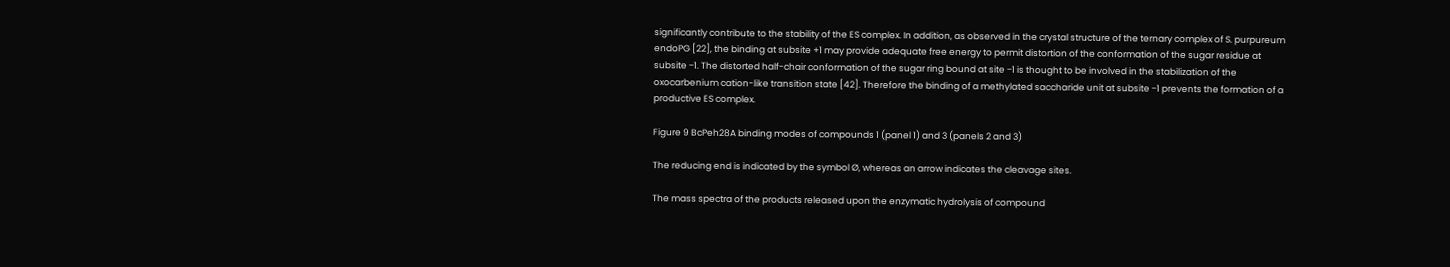significantly contribute to the stability of the ES complex. In addition, as observed in the crystal structure of the ternary complex of S. purpureum endoPG [22], the binding at subsite +1 may provide adequate free energy to permit distortion of the conformation of the sugar residue at subsite −1. The distorted half-chair conformation of the sugar ring bound at site −1 is thought to be involved in the stabilization of the oxocarbenium cation-like transition state [42]. Therefore the binding of a methylated saccharide unit at subsite −1 prevents the formation of a productive ES complex.

Figure 9 BcPeh28A binding modes of compounds 1 (panel 1) and 3 (panels 2 and 3)

The reducing end is indicated by the symbol Ø, whereas an arrow indicates the cleavage sites.

The mass spectra of the products released upon the enzymatic hydrolysis of compound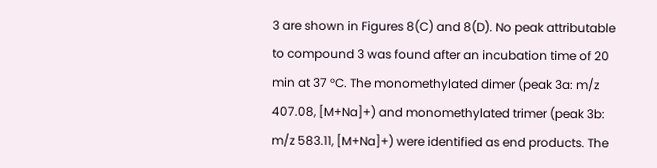3 are shown in Figures 8(C) and 8(D). No peak attributable to compound 3 was found after an incubation time of 20 min at 37 °C. The monomethylated dimer (peak 3a: m/z 407.08, [M+Na]+) and monomethylated trimer (peak 3b: m/z 583.11, [M+Na]+) were identified as end products. The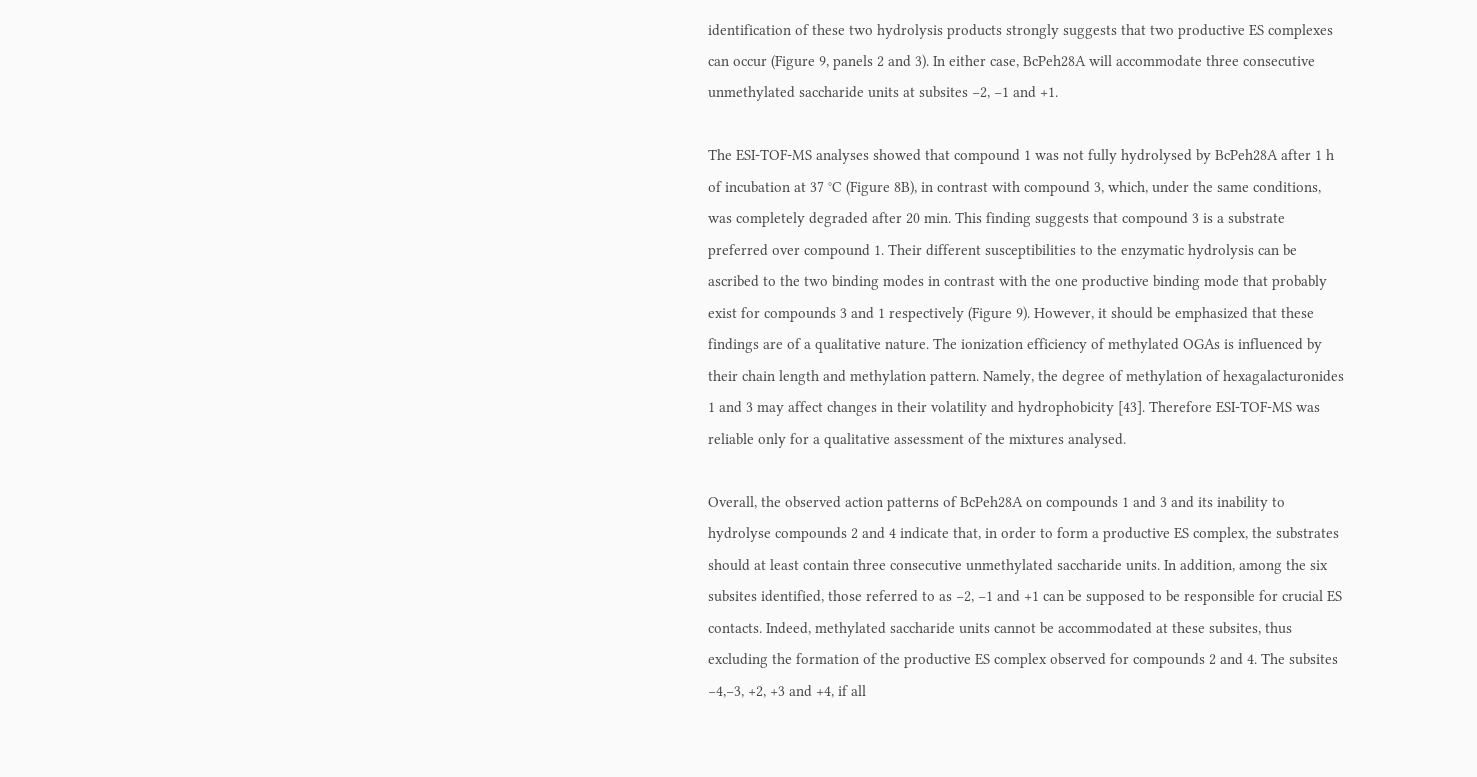identification of these two hydrolysis products strongly suggests that two productive ES complexes can occur (Figure 9, panels 2 and 3). In either case, BcPeh28A will accommodate three consecutive unmethylated saccharide units at subsites −2, −1 and +1.

The ESI-TOF-MS analyses showed that compound 1 was not fully hydrolysed by BcPeh28A after 1 h of incubation at 37 °C (Figure 8B), in contrast with compound 3, which, under the same conditions, was completely degraded after 20 min. This finding suggests that compound 3 is a substrate preferred over compound 1. Their different susceptibilities to the enzymatic hydrolysis can be ascribed to the two binding modes in contrast with the one productive binding mode that probably exist for compounds 3 and 1 respectively (Figure 9). However, it should be emphasized that these findings are of a qualitative nature. The ionization efficiency of methylated OGAs is influenced by their chain length and methylation pattern. Namely, the degree of methylation of hexagalacturonides 1 and 3 may affect changes in their volatility and hydrophobicity [43]. Therefore ESI-TOF-MS was reliable only for a qualitative assessment of the mixtures analysed.

Overall, the observed action patterns of BcPeh28A on compounds 1 and 3 and its inability to hydrolyse compounds 2 and 4 indicate that, in order to form a productive ES complex, the substrates should at least contain three consecutive unmethylated saccharide units. In addition, among the six subsites identified, those referred to as −2, −1 and +1 can be supposed to be responsible for crucial ES contacts. Indeed, methylated saccharide units cannot be accommodated at these subsites, thus excluding the formation of the productive ES complex observed for compounds 2 and 4. The subsites −4,−3, +2, +3 and +4, if all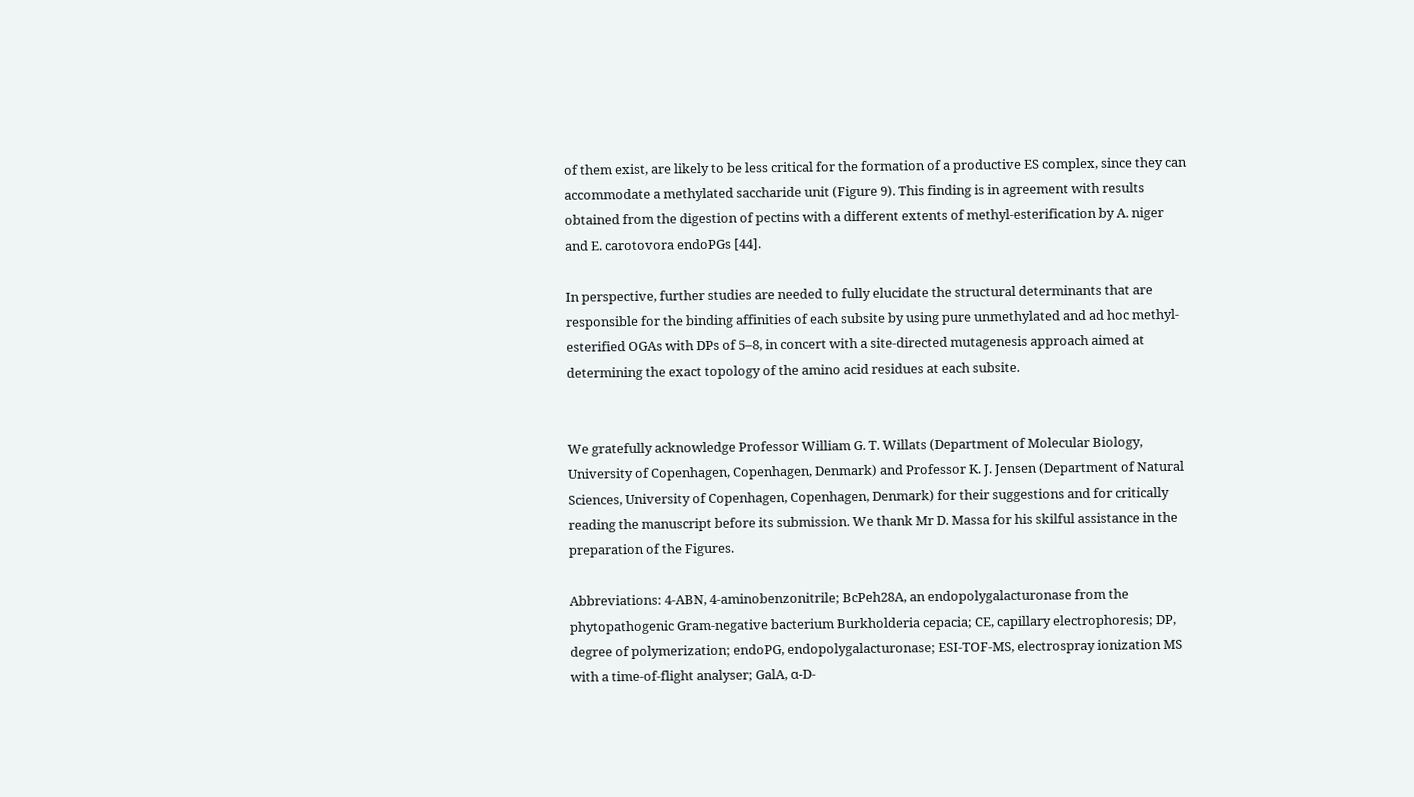of them exist, are likely to be less critical for the formation of a productive ES complex, since they can accommodate a methylated saccharide unit (Figure 9). This finding is in agreement with results obtained from the digestion of pectins with a different extents of methyl-esterification by A. niger and E. carotovora endoPGs [44].

In perspective, further studies are needed to fully elucidate the structural determinants that are responsible for the binding affinities of each subsite by using pure unmethylated and ad hoc methyl-esterified OGAs with DPs of 5–8, in concert with a site-directed mutagenesis approach aimed at determining the exact topology of the amino acid residues at each subsite.


We gratefully acknowledge Professor William G. T. Willats (Department of Molecular Biology, University of Copenhagen, Copenhagen, Denmark) and Professor K. J. Jensen (Department of Natural Sciences, University of Copenhagen, Copenhagen, Denmark) for their suggestions and for critically reading the manuscript before its submission. We thank Mr D. Massa for his skilful assistance in the preparation of the Figures.

Abbreviations: 4-ABN, 4-aminobenzonitrile; BcPeh28A, an endopolygalacturonase from the phytopathogenic Gram-negative bacterium Burkholderia cepacia; CE, capillary electrophoresis; DP, degree of polymerization; endoPG, endopolygalacturonase; ESI-TOF-MS, electrospray ionization MS with a time-of-flight analyser; GalA, α-D-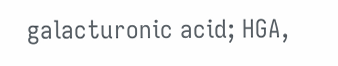galacturonic acid; HGA,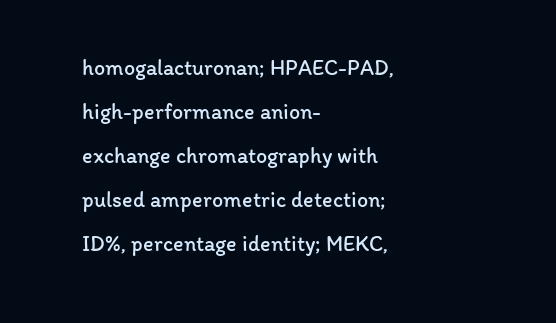homogalacturonan; HPAEC-PAD, high-performance anion-exchange chromatography with pulsed amperometric detection; ID%, percentage identity; MEKC,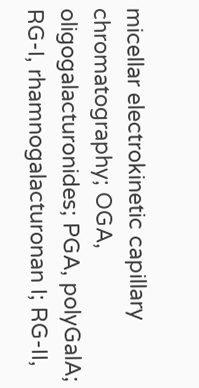micellar electrokinetic capillary chromatography; OGA, oligogalacturonides; PGA, polyGalA; RG-I, rhamnogalacturonan I; RG-II,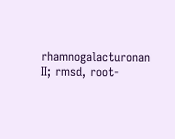rhamnogalacturonan II; rmsd, root-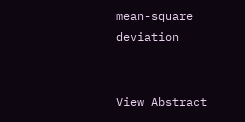mean-square deviation


View Abstract